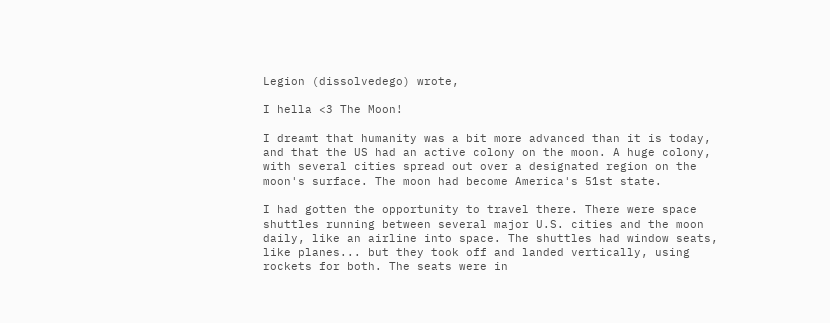Legion (dissolvedego) wrote,

I hella <3 The Moon!

I dreamt that humanity was a bit more advanced than it is today, and that the US had an active colony on the moon. A huge colony, with several cities spread out over a designated region on the moon's surface. The moon had become America's 51st state.

I had gotten the opportunity to travel there. There were space shuttles running between several major U.S. cities and the moon daily, like an airline into space. The shuttles had window seats, like planes... but they took off and landed vertically, using rockets for both. The seats were in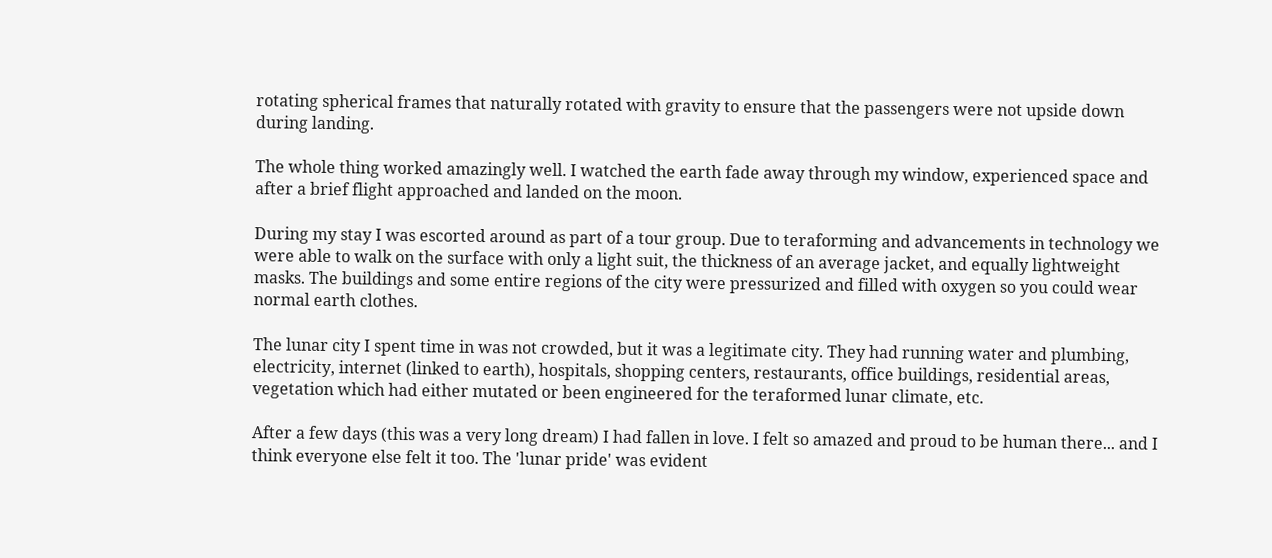rotating spherical frames that naturally rotated with gravity to ensure that the passengers were not upside down during landing.

The whole thing worked amazingly well. I watched the earth fade away through my window, experienced space and after a brief flight approached and landed on the moon.

During my stay I was escorted around as part of a tour group. Due to teraforming and advancements in technology we were able to walk on the surface with only a light suit, the thickness of an average jacket, and equally lightweight masks. The buildings and some entire regions of the city were pressurized and filled with oxygen so you could wear normal earth clothes.

The lunar city I spent time in was not crowded, but it was a legitimate city. They had running water and plumbing, electricity, internet (linked to earth), hospitals, shopping centers, restaurants, office buildings, residential areas, vegetation which had either mutated or been engineered for the teraformed lunar climate, etc.

After a few days (this was a very long dream) I had fallen in love. I felt so amazed and proud to be human there... and I think everyone else felt it too. The 'lunar pride' was evident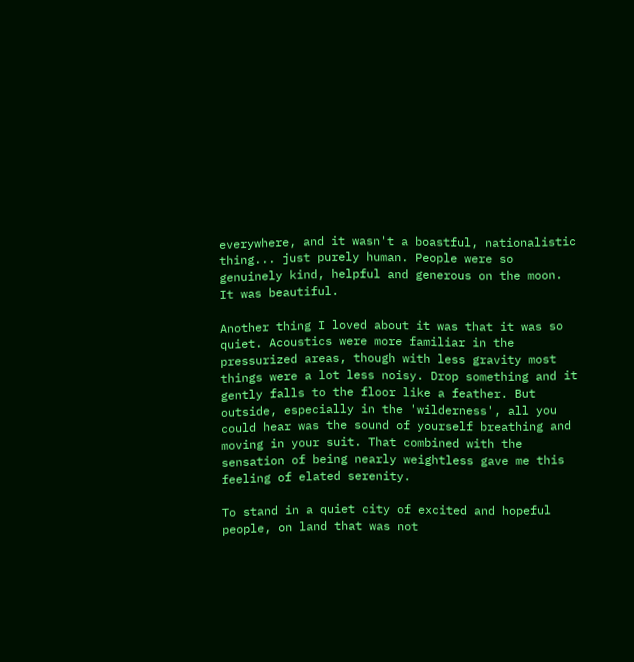everywhere, and it wasn't a boastful, nationalistic thing... just purely human. People were so genuinely kind, helpful and generous on the moon. It was beautiful.

Another thing I loved about it was that it was so quiet. Acoustics were more familiar in the pressurized areas, though with less gravity most things were a lot less noisy. Drop something and it gently falls to the floor like a feather. But outside, especially in the 'wilderness', all you could hear was the sound of yourself breathing and moving in your suit. That combined with the sensation of being nearly weightless gave me this feeling of elated serenity.

To stand in a quiet city of excited and hopeful people, on land that was not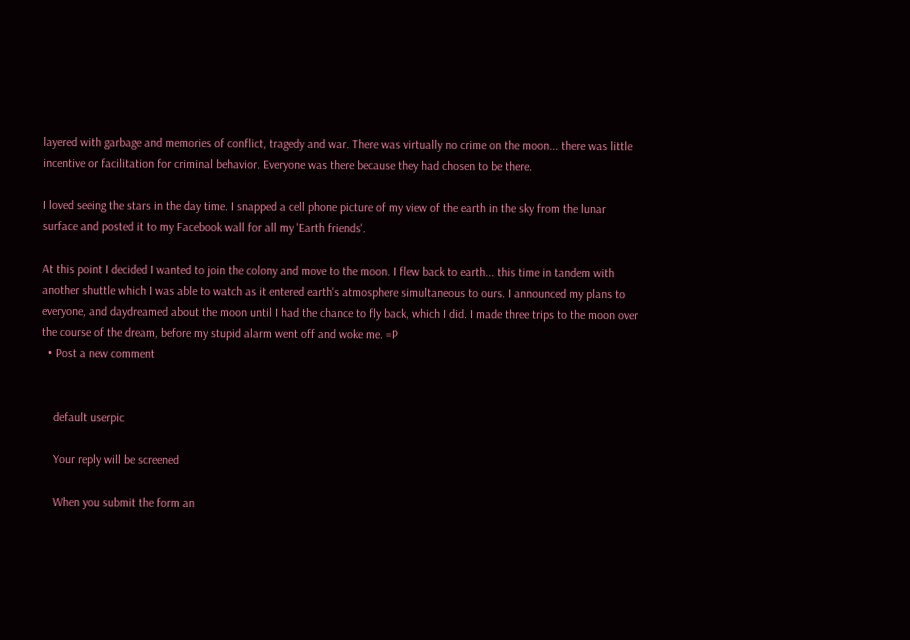layered with garbage and memories of conflict, tragedy and war. There was virtually no crime on the moon... there was little incentive or facilitation for criminal behavior. Everyone was there because they had chosen to be there.

I loved seeing the stars in the day time. I snapped a cell phone picture of my view of the earth in the sky from the lunar surface and posted it to my Facebook wall for all my 'Earth friends'.

At this point I decided I wanted to join the colony and move to the moon. I flew back to earth... this time in tandem with another shuttle which I was able to watch as it entered earth's atmosphere simultaneous to ours. I announced my plans to everyone, and daydreamed about the moon until I had the chance to fly back, which I did. I made three trips to the moon over the course of the dream, before my stupid alarm went off and woke me. =P
  • Post a new comment


    default userpic

    Your reply will be screened

    When you submit the form an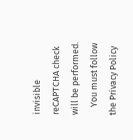invisible reCAPTCHA check will be performed.
    You must follow the Privacy Policy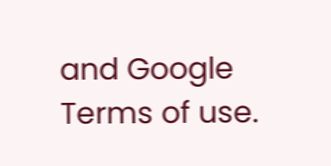and Google Terms of use.